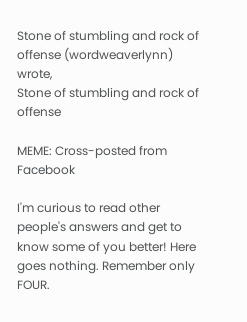Stone of stumbling and rock of offense (wordweaverlynn) wrote,
Stone of stumbling and rock of offense

MEME: Cross-posted from Facebook

I'm curious to read other people's answers and get to know some of you better! Here goes nothing. Remember only FOUR.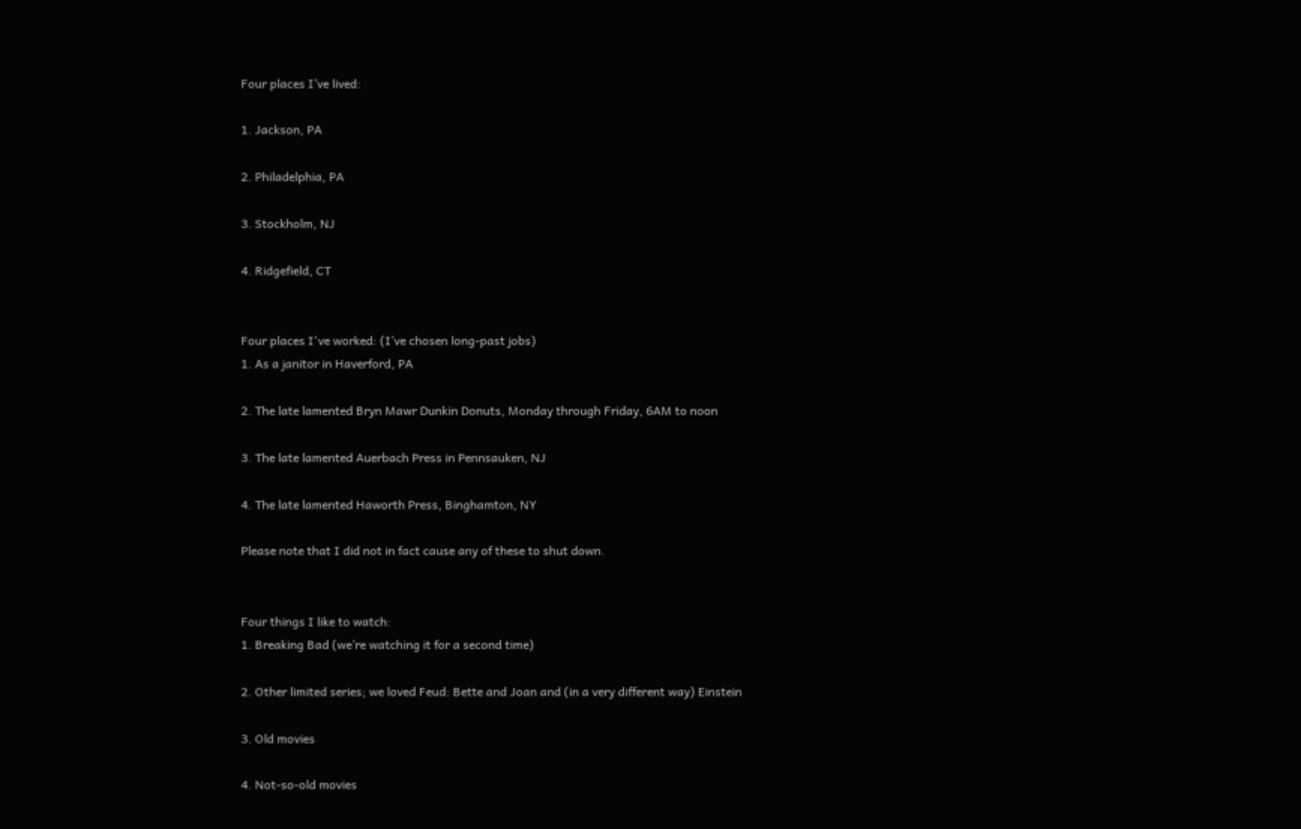Four places I’ve lived:

1. Jackson, PA

2. Philadelphia, PA

3. Stockholm, NJ

4. Ridgefield, CT


Four places I've worked: (I’ve chosen long-past jobs)
1. As a janitor in Haverford, PA

2. The late lamented Bryn Mawr Dunkin Donuts, Monday through Friday, 6AM to noon

3. The late lamented Auerbach Press in Pennsauken, NJ

4. The late lamented Haworth Press, Binghamton, NY

Please note that I did not in fact cause any of these to shut down.


Four things I like to watch:
1. Breaking Bad (we’re watching it for a second time)

2. Other limited series; we loved Feud: Bette and Joan and (in a very different way) Einstein

3. Old movies

4. Not-so-old movies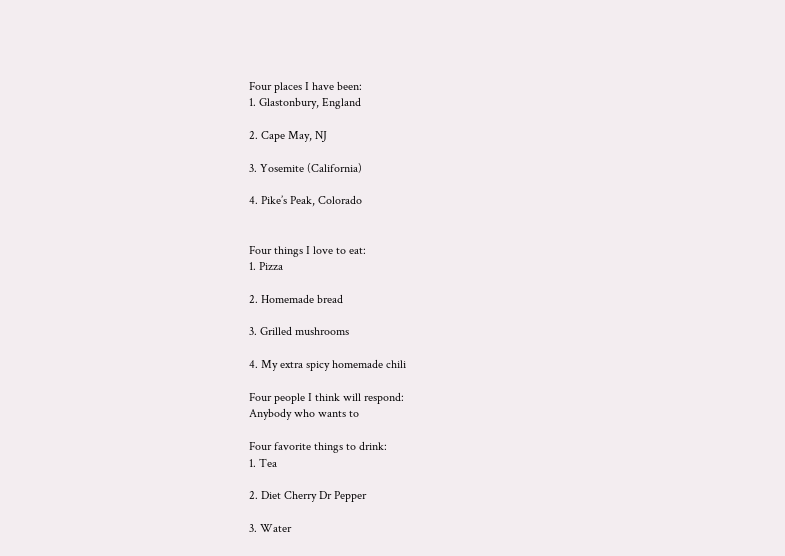Four places I have been:
1. Glastonbury, England

2. Cape May, NJ

3. Yosemite (California)

4. Pike’s Peak, Colorado


Four things I love to eat:
1. Pizza

2. Homemade bread

3. Grilled mushrooms

4. My extra spicy homemade chili

Four people I think will respond:
Anybody who wants to

Four favorite things to drink:
1. Tea

2. Diet Cherry Dr Pepper

3. Water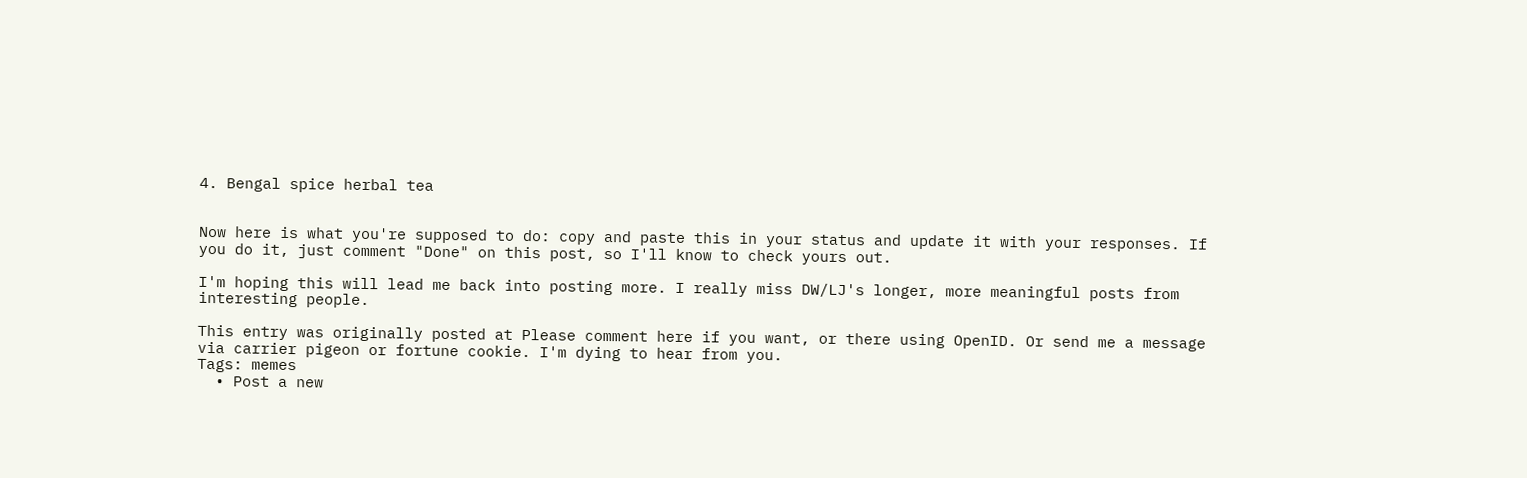4. Bengal spice herbal tea


Now here is what you're supposed to do: copy and paste this in your status and update it with your responses. If you do it, just comment "Done" on this post, so I'll know to check yours out.

I'm hoping this will lead me back into posting more. I really miss DW/LJ's longer, more meaningful posts from interesting people.

This entry was originally posted at Please comment here if you want, or there using OpenID. Or send me a message via carrier pigeon or fortune cookie. I'm dying to hear from you.
Tags: memes
  • Post a new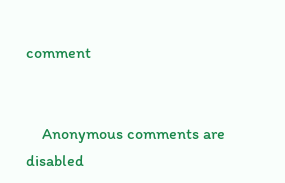comment


    Anonymous comments are disabled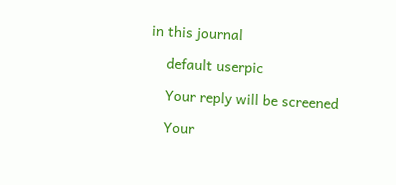in this journal

    default userpic

    Your reply will be screened

    Your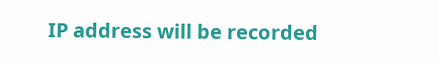IP address will be recorded